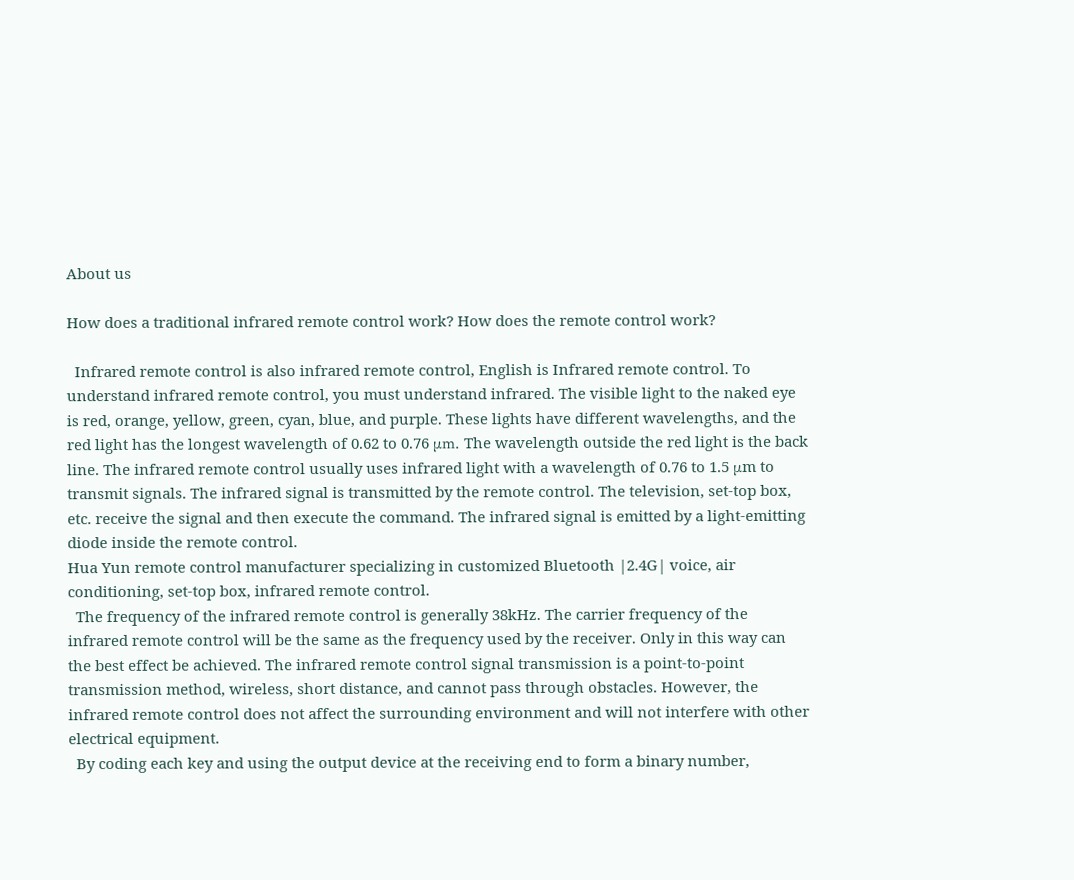About us

How does a traditional infrared remote control work? How does the remote control work?

  Infrared remote control is also infrared remote control, English is Infrared remote control. To understand infrared remote control, you must understand infrared. The visible light to the naked eye is red, orange, yellow, green, cyan, blue, and purple. These lights have different wavelengths, and the red light has the longest wavelength of 0.62 to 0.76 μm. The wavelength outside the red light is the back line. The infrared remote control usually uses infrared light with a wavelength of 0.76 to 1.5 μm to transmit signals. The infrared signal is transmitted by the remote control. The television, set-top box, etc. receive the signal and then execute the command. The infrared signal is emitted by a light-emitting diode inside the remote control.
Hua Yun remote control manufacturer specializing in customized Bluetooth |2.4G| voice, air conditioning, set-top box, infrared remote control.
  The frequency of the infrared remote control is generally 38kHz. The carrier frequency of the infrared remote control will be the same as the frequency used by the receiver. Only in this way can the best effect be achieved. The infrared remote control signal transmission is a point-to-point transmission method, wireless, short distance, and cannot pass through obstacles. However, the infrared remote control does not affect the surrounding environment and will not interfere with other electrical equipment.
  By coding each key and using the output device at the receiving end to form a binary number,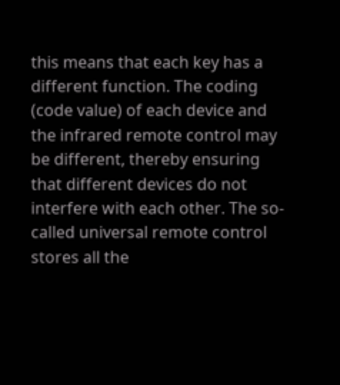this means that each key has a different function. The coding (code value) of each device and the infrared remote control may be different, thereby ensuring that different devices do not interfere with each other. The so-called universal remote control stores all the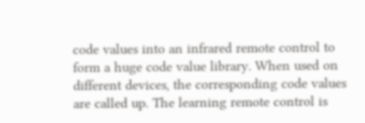code values into an infrared remote control to form a huge code value library. When used on different devices, the corresponding code values are called up. The learning remote control is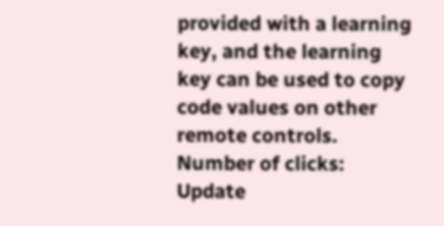provided with a learning key, and the learning key can be used to copy code values on other remote controls.
Number of clicks:  Update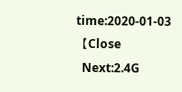time:2020-01-03  【Close
  Next:2.4G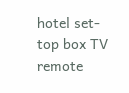hotel set-top box TV remote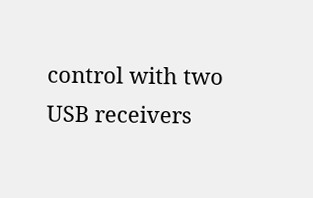control with two USB receivers